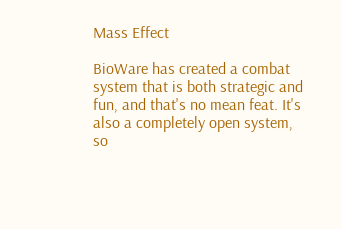Mass Effect

BioWare has created a combat system that is both strategic and fun, and that's no mean feat. It's also a completely open system, so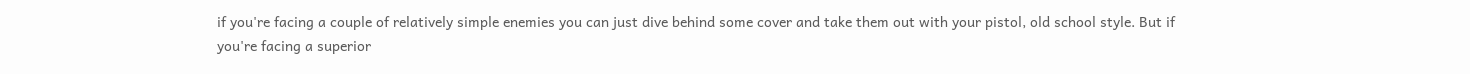if you're facing a couple of relatively simple enemies you can just dive behind some cover and take them out with your pistol, old school style. But if you're facing a superior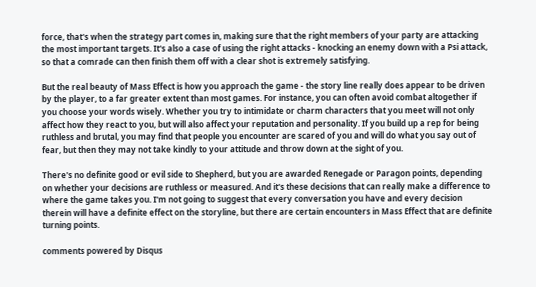force, that's when the strategy part comes in, making sure that the right members of your party are attacking the most important targets. It's also a case of using the right attacks - knocking an enemy down with a Psi attack, so that a comrade can then finish them off with a clear shot is extremely satisfying.

But the real beauty of Mass Effect is how you approach the game - the story line really does appear to be driven by the player, to a far greater extent than most games. For instance, you can often avoid combat altogether if you choose your words wisely. Whether you try to intimidate or charm characters that you meet will not only affect how they react to you, but will also affect your reputation and personality. If you build up a rep for being ruthless and brutal, you may find that people you encounter are scared of you and will do what you say out of fear, but then they may not take kindly to your attitude and throw down at the sight of you.

There's no definite good or evil side to Shepherd, but you are awarded Renegade or Paragon points, depending on whether your decisions are ruthless or measured. And it's these decisions that can really make a difference to where the game takes you. I'm not going to suggest that every conversation you have and every decision therein will have a definite effect on the storyline, but there are certain encounters in Mass Effect that are definite turning points.

comments powered by Disqus